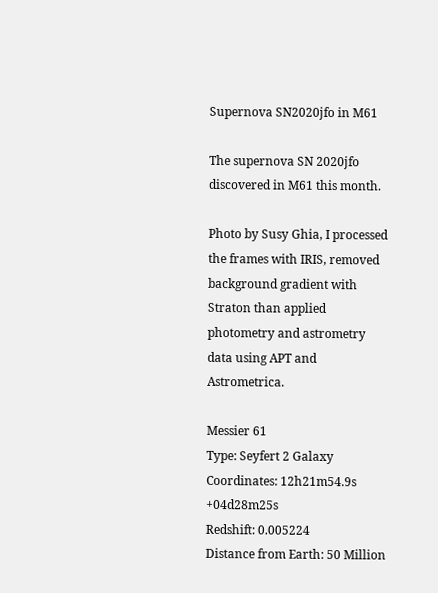Supernova SN2020jfo in M61

The supernova SN 2020jfo discovered in M61 this month.

Photo by Susy Ghia, I processed the frames with IRIS, removed background gradient with Straton than applied photometry and astrometry data using APT and Astrometrica.

Messier 61
Type: Seyfert 2 Galaxy
Coordinates: 12h21m54.9s +04d28m25s
Redshift: 0.005224
Distance from Earth: 50 Million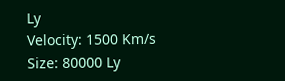Ly
Velocity: 1500 Km/s
Size: 80000 Ly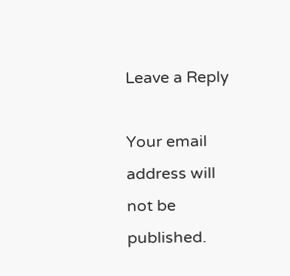Leave a Reply

Your email address will not be published.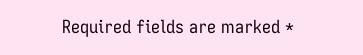Required fields are marked *